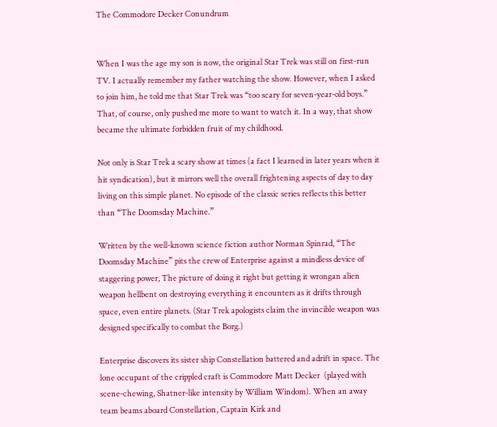The Commodore Decker Conundrum


When I was the age my son is now, the original Star Trek was still on first-run TV. I actually remember my father watching the show. However, when I asked to join him, he told me that Star Trek was “too scary for seven-year-old boys.” That, of course, only pushed me more to want to watch it. In a way, that show became the ultimate forbidden fruit of my childhood.

Not only is Star Trek a scary show at times (a fact I learned in later years when it hit syndication), but it mirrors well the overall frightening aspects of day to day living on this simple planet. No episode of the classic series reflects this better than “The Doomsday Machine.”

Written by the well-known science fiction author Norman Spinrad, “The Doomsday Machine” pits the crew of Enterprise against a mindless device of staggering power, The picture of doing it right but getting it wrongan alien weapon hellbent on destroying everything it encounters as it drifts through space, even entire planets. (Star Trek apologists claim the invincible weapon was designed specifically to combat the Borg.)

Enterprise discovers its sister ship Constellation battered and adrift in space. The lone occupant of the crippled craft is Commodore Matt Decker  (played with scene-chewing, Shatner-like intensity by William Windom). When an away team beams aboard Constellation, Captain Kirk and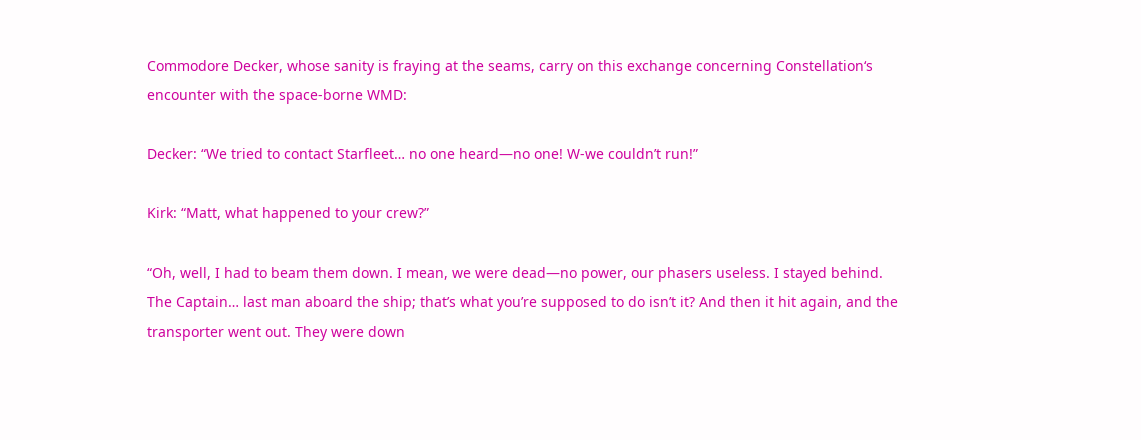Commodore Decker, whose sanity is fraying at the seams, carry on this exchange concerning Constellation‘s encounter with the space-borne WMD:

Decker: “We tried to contact Starfleet… no one heard—no one! W-we couldn’t run!”

Kirk: “Matt, what happened to your crew?”

“Oh, well, I had to beam them down. I mean, we were dead—no power, our phasers useless. I stayed behind. The Captain… last man aboard the ship; that’s what you’re supposed to do isn’t it? And then it hit again, and the transporter went out. They were down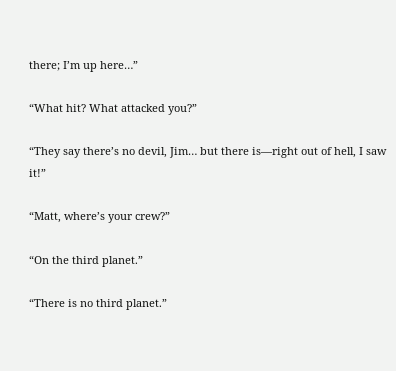there; I’m up here…”

“What hit? What attacked you?”

“They say there’s no devil, Jim… but there is—right out of hell, I saw it!”

“Matt, where’s your crew?”

“On the third planet.”

“There is no third planet.”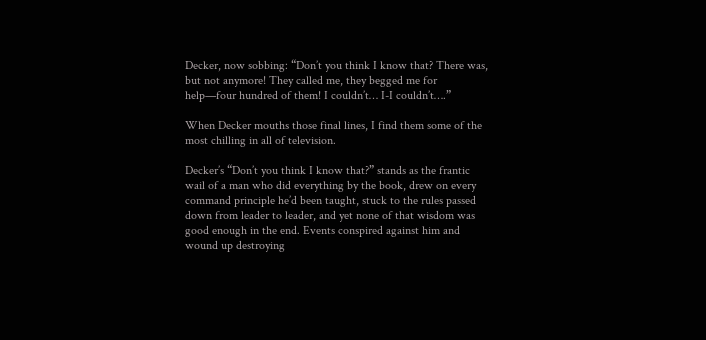Decker, now sobbing: “Don’t you think I know that? There was, but not anymore! They called me, they begged me for help—four hundred of them! I couldn’t… I-I couldn’t….”

When Decker mouths those final lines, I find them some of the most chilling in all of television.

Decker’s “Don’t you think I know that?” stands as the frantic wail of a man who did everything by the book, drew on every command principle he’d been taught, stuck to the rules passed down from leader to leader, and yet none of that wisdom was good enough in the end. Events conspired against him and wound up destroying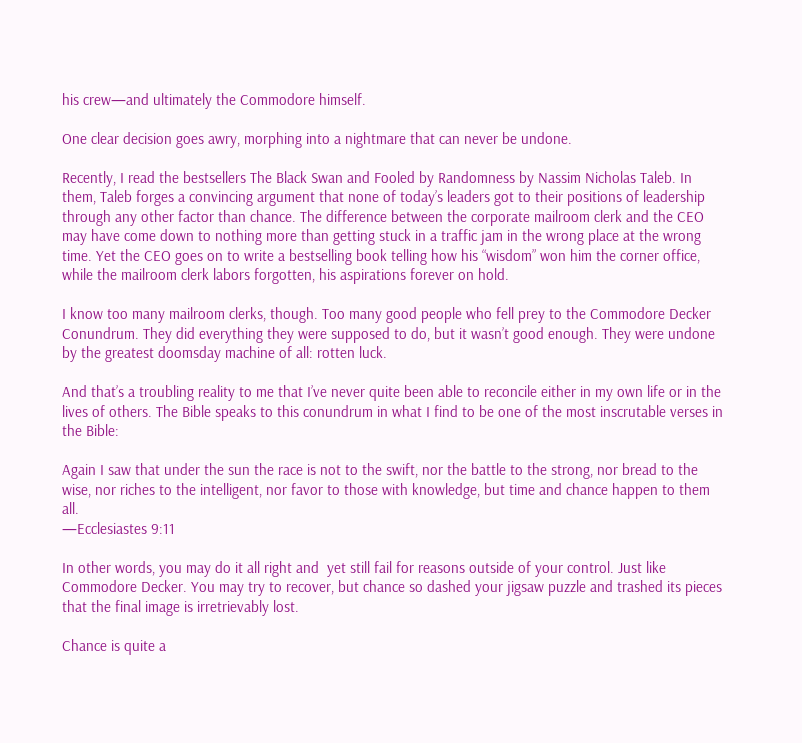his crew—and ultimately the Commodore himself.

One clear decision goes awry, morphing into a nightmare that can never be undone.

Recently, I read the bestsellers The Black Swan and Fooled by Randomness by Nassim Nicholas Taleb. In them, Taleb forges a convincing argument that none of today’s leaders got to their positions of leadership through any other factor than chance. The difference between the corporate mailroom clerk and the CEO may have come down to nothing more than getting stuck in a traffic jam in the wrong place at the wrong time. Yet the CEO goes on to write a bestselling book telling how his “wisdom” won him the corner office, while the mailroom clerk labors forgotten, his aspirations forever on hold.

I know too many mailroom clerks, though. Too many good people who fell prey to the Commodore Decker Conundrum. They did everything they were supposed to do, but it wasn’t good enough. They were undone by the greatest doomsday machine of all: rotten luck.

And that’s a troubling reality to me that I’ve never quite been able to reconcile either in my own life or in the lives of others. The Bible speaks to this conundrum in what I find to be one of the most inscrutable verses in the Bible:

Again I saw that under the sun the race is not to the swift, nor the battle to the strong, nor bread to the wise, nor riches to the intelligent, nor favor to those with knowledge, but time and chance happen to them all.
—Ecclesiastes 9:11

In other words, you may do it all right and  yet still fail for reasons outside of your control. Just like Commodore Decker. You may try to recover, but chance so dashed your jigsaw puzzle and trashed its pieces that the final image is irretrievably lost.

Chance is quite a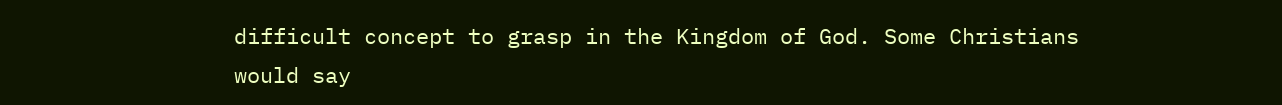difficult concept to grasp in the Kingdom of God. Some Christians would say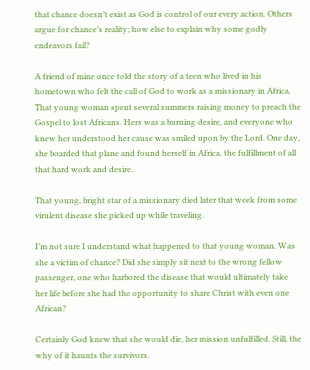that chance doesn’t exist as God is control of our every action. Others argue for chance’s reality; how else to explain why some godly endeavors fail?

A friend of mine once told the story of a teen who lived in his hometown who felt the call of God to work as a missionary in Africa. That young woman spent several summers raising money to preach the Gospel to lost Africans. Hers was a burning desire, and everyone who knew her understood her cause was smiled upon by the Lord. One day, she boarded that plane and found herself in Africa, the fulfillment of all that hard work and desire.

That young, bright star of a missionary died later that week from some virulent disease she picked up while traveling.

I’m not sure I understand what happened to that young woman. Was she a victim of chance? Did she simply sit next to the wrong fellow passenger, one who harbored the disease that would ultimately take her life before she had the opportunity to share Christ with even one African?

Certainly God knew that she would die, her mission unfulfilled. Still, the why of it haunts the survivors.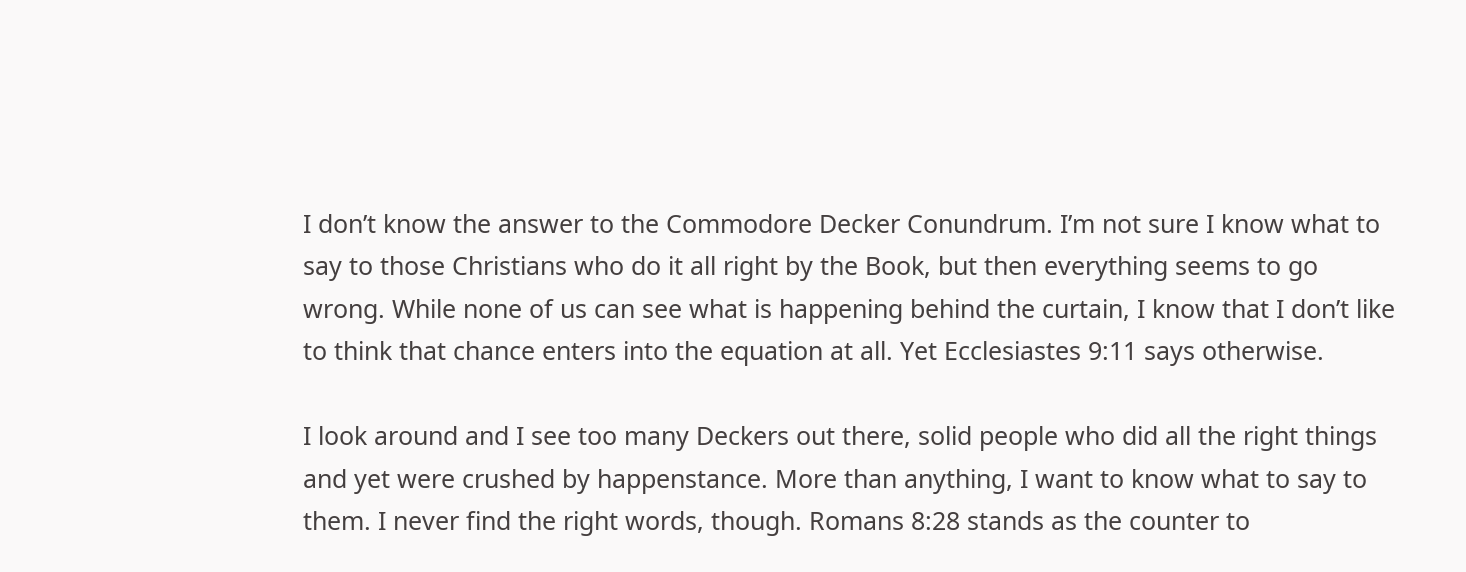I don’t know the answer to the Commodore Decker Conundrum. I’m not sure I know what to say to those Christians who do it all right by the Book, but then everything seems to go wrong. While none of us can see what is happening behind the curtain, I know that I don’t like to think that chance enters into the equation at all. Yet Ecclesiastes 9:11 says otherwise.

I look around and I see too many Deckers out there, solid people who did all the right things and yet were crushed by happenstance. More than anything, I want to know what to say to them. I never find the right words, though. Romans 8:28 stands as the counter to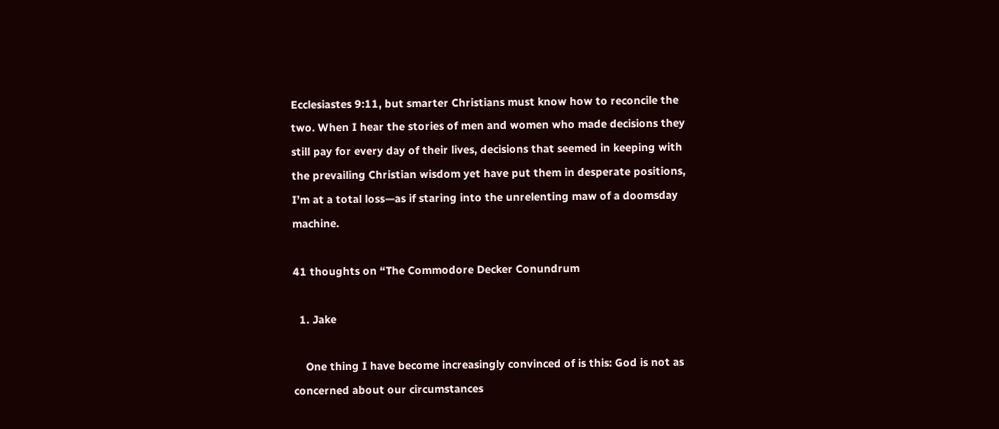Ecclesiastes 9:11, but smarter Christians must know how to reconcile the two. When I hear the stories of men and women who made decisions they still pay for every day of their lives, decisions that seemed in keeping with the prevailing Christian wisdom yet have put them in desperate positions, I’m at a total loss—as if staring into the unrelenting maw of a doomsday machine.

41 thoughts on “The Commodore Decker Conundrum

  1. Jake

    One thing I have become increasingly convinced of is this: God is not as concerned about our circumstances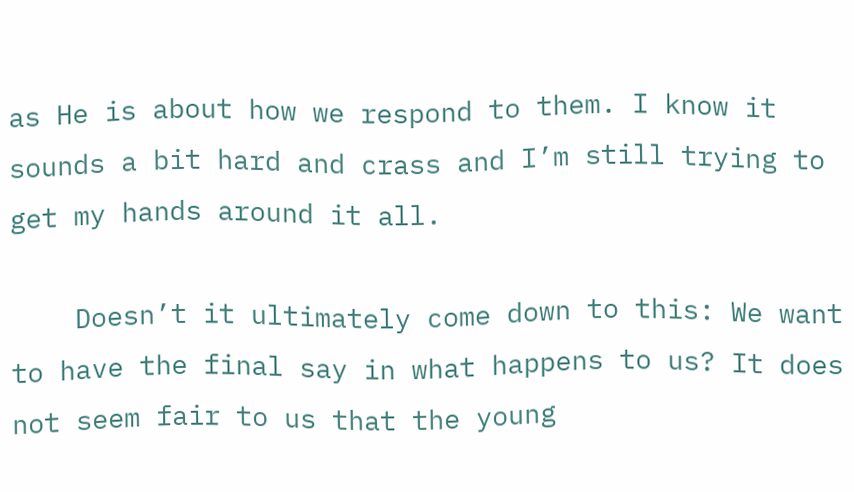as He is about how we respond to them. I know it sounds a bit hard and crass and I’m still trying to get my hands around it all.

    Doesn’t it ultimately come down to this: We want to have the final say in what happens to us? It does not seem fair to us that the young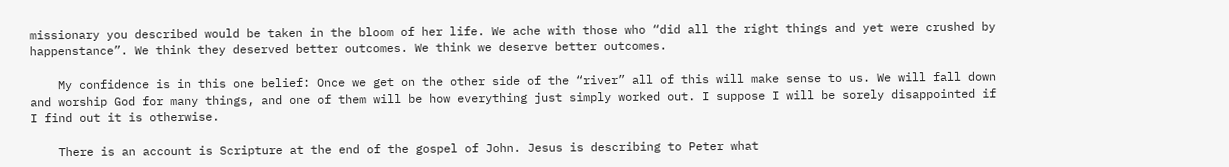missionary you described would be taken in the bloom of her life. We ache with those who “did all the right things and yet were crushed by happenstance”. We think they deserved better outcomes. We think we deserve better outcomes.

    My confidence is in this one belief: Once we get on the other side of the “river” all of this will make sense to us. We will fall down and worship God for many things, and one of them will be how everything just simply worked out. I suppose I will be sorely disappointed if I find out it is otherwise.

    There is an account is Scripture at the end of the gospel of John. Jesus is describing to Peter what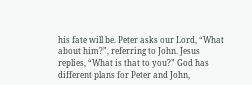his fate will be. Peter asks our Lord, “What about him?”, referring to John. Jesus replies, “What is that to you?” God has different plans for Peter and John,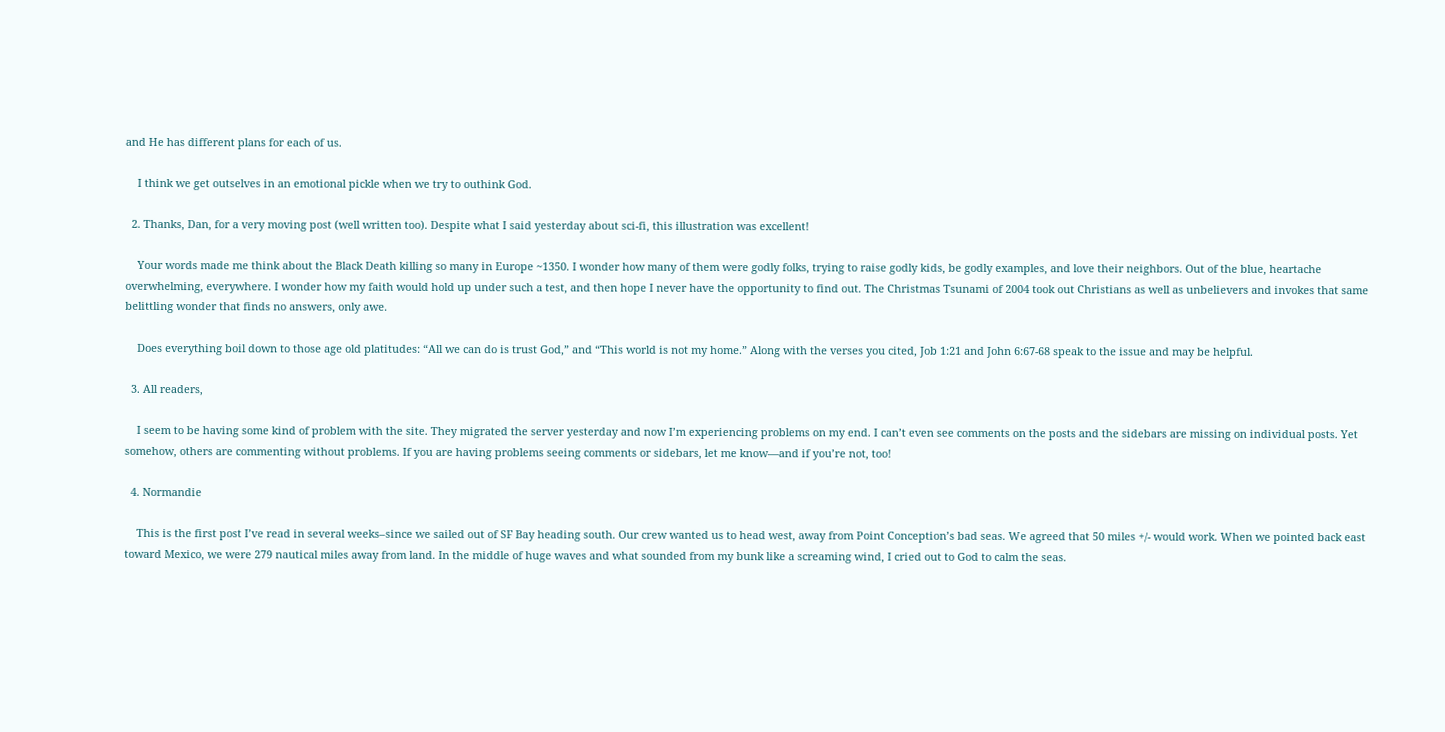and He has different plans for each of us.

    I think we get outselves in an emotional pickle when we try to outhink God.

  2. Thanks, Dan, for a very moving post (well written too). Despite what I said yesterday about sci-fi, this illustration was excellent!

    Your words made me think about the Black Death killing so many in Europe ~1350. I wonder how many of them were godly folks, trying to raise godly kids, be godly examples, and love their neighbors. Out of the blue, heartache overwhelming, everywhere. I wonder how my faith would hold up under such a test, and then hope I never have the opportunity to find out. The Christmas Tsunami of 2004 took out Christians as well as unbelievers and invokes that same belittling wonder that finds no answers, only awe.

    Does everything boil down to those age old platitudes: “All we can do is trust God,” and “This world is not my home.” Along with the verses you cited, Job 1:21 and John 6:67-68 speak to the issue and may be helpful.

  3. All readers,

    I seem to be having some kind of problem with the site. They migrated the server yesterday and now I’m experiencing problems on my end. I can’t even see comments on the posts and the sidebars are missing on individual posts. Yet somehow, others are commenting without problems. If you are having problems seeing comments or sidebars, let me know—and if you’re not, too!

  4. Normandie

    This is the first post I’ve read in several weeks–since we sailed out of SF Bay heading south. Our crew wanted us to head west, away from Point Conception’s bad seas. We agreed that 50 miles +/- would work. When we pointed back east toward Mexico, we were 279 nautical miles away from land. In the middle of huge waves and what sounded from my bunk like a screaming wind, I cried out to God to calm the seas.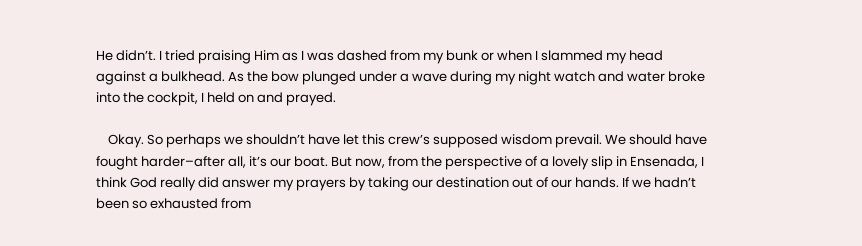He didn’t. I tried praising Him as I was dashed from my bunk or when I slammed my head against a bulkhead. As the bow plunged under a wave during my night watch and water broke into the cockpit, I held on and prayed.

    Okay. So perhaps we shouldn’t have let this crew’s supposed wisdom prevail. We should have fought harder–after all, it’s our boat. But now, from the perspective of a lovely slip in Ensenada, I think God really did answer my prayers by taking our destination out of our hands. If we hadn’t been so exhausted from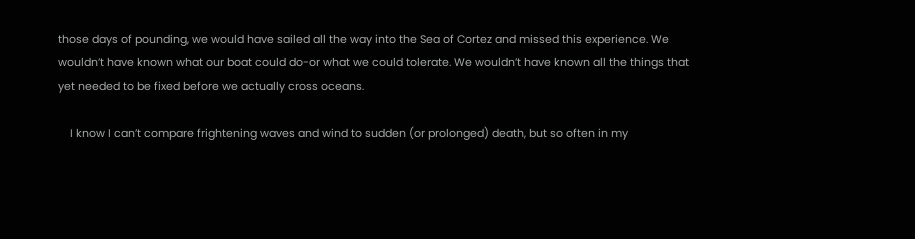those days of pounding, we would have sailed all the way into the Sea of Cortez and missed this experience. We wouldn’t have known what our boat could do-or what we could tolerate. We wouldn’t have known all the things that yet needed to be fixed before we actually cross oceans.

    I know I can’t compare frightening waves and wind to sudden (or prolonged) death, but so often in my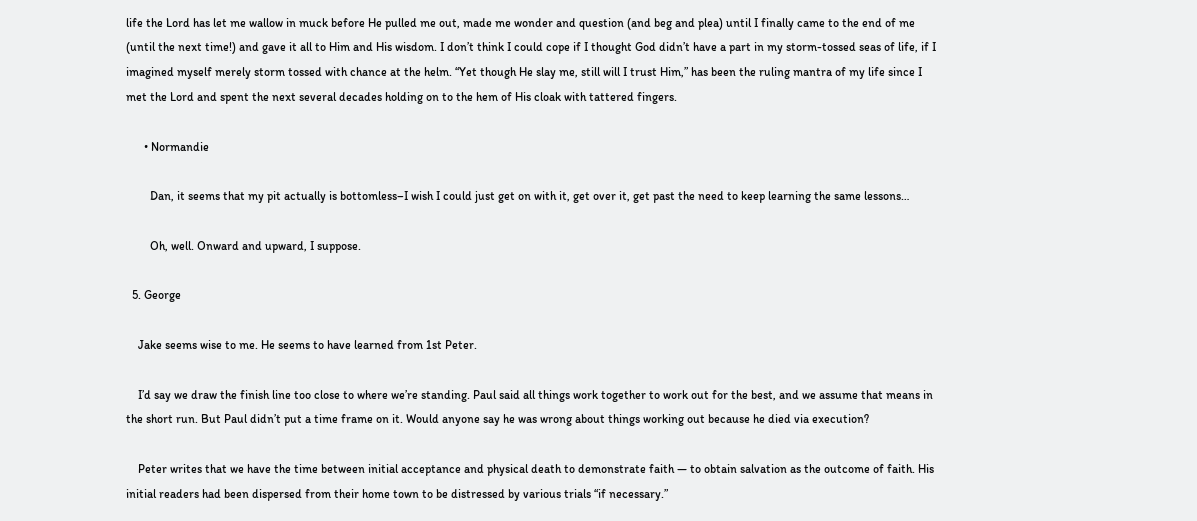life the Lord has let me wallow in muck before He pulled me out, made me wonder and question (and beg and plea) until I finally came to the end of me (until the next time!) and gave it all to Him and His wisdom. I don’t think I could cope if I thought God didn’t have a part in my storm-tossed seas of life, if I imagined myself merely storm tossed with chance at the helm. “Yet though He slay me, still will I trust Him,” has been the ruling mantra of my life since I met the Lord and spent the next several decades holding on to the hem of His cloak with tattered fingers.

      • Normandie

        Dan, it seems that my pit actually is bottomless–I wish I could just get on with it, get over it, get past the need to keep learning the same lessons…

        Oh, well. Onward and upward, I suppose.

  5. George

    Jake seems wise to me. He seems to have learned from 1st Peter.

    I’d say we draw the finish line too close to where we’re standing. Paul said all things work together to work out for the best, and we assume that means in the short run. But Paul didn’t put a time frame on it. Would anyone say he was wrong about things working out because he died via execution?

    Peter writes that we have the time between initial acceptance and physical death to demonstrate faith — to obtain salvation as the outcome of faith. His initial readers had been dispersed from their home town to be distressed by various trials “if necessary.”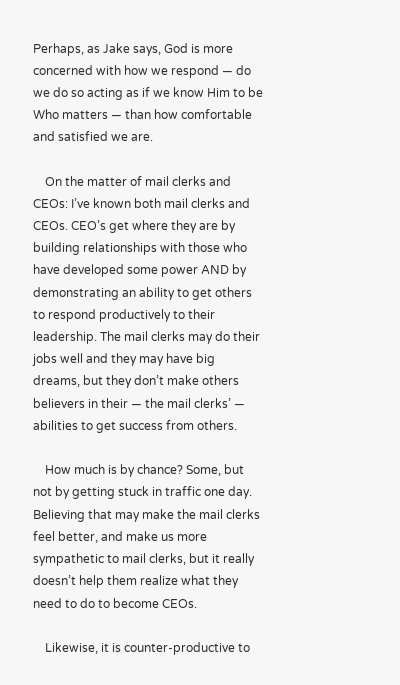Perhaps, as Jake says, God is more concerned with how we respond — do we do so acting as if we know Him to be Who matters — than how comfortable and satisfied we are.

    On the matter of mail clerks and CEOs: I’ve known both mail clerks and CEOs. CEO’s get where they are by building relationships with those who have developed some power AND by demonstrating an ability to get others to respond productively to their leadership. The mail clerks may do their jobs well and they may have big dreams, but they don’t make others believers in their — the mail clerks’ — abilities to get success from others.

    How much is by chance? Some, but not by getting stuck in traffic one day. Believing that may make the mail clerks feel better, and make us more sympathetic to mail clerks, but it really doesn’t help them realize what they need to do to become CEOs.

    Likewise, it is counter-productive to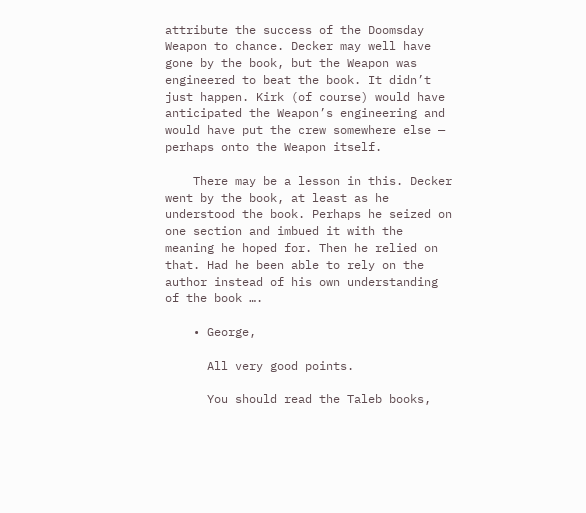attribute the success of the Doomsday Weapon to chance. Decker may well have gone by the book, but the Weapon was engineered to beat the book. It didn’t just happen. Kirk (of course) would have anticipated the Weapon’s engineering and would have put the crew somewhere else — perhaps onto the Weapon itself.

    There may be a lesson in this. Decker went by the book, at least as he understood the book. Perhaps he seized on one section and imbued it with the meaning he hoped for. Then he relied on that. Had he been able to rely on the author instead of his own understanding of the book ….

    • George,

      All very good points.

      You should read the Taleb books,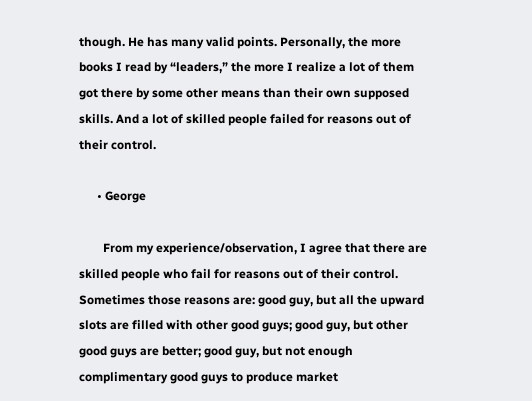though. He has many valid points. Personally, the more books I read by “leaders,” the more I realize a lot of them got there by some other means than their own supposed skills. And a lot of skilled people failed for reasons out of their control.

      • George

        From my experience/observation, I agree that there are skilled people who fail for reasons out of their control. Sometimes those reasons are: good guy, but all the upward slots are filled with other good guys; good guy, but other good guys are better; good guy, but not enough complimentary good guys to produce market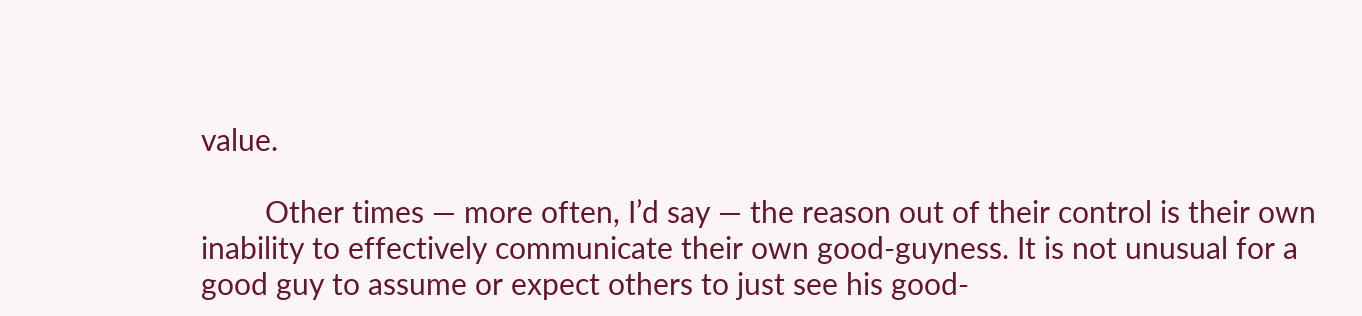value.

        Other times — more often, I’d say — the reason out of their control is their own inability to effectively communicate their own good-guyness. It is not unusual for a good guy to assume or expect others to just see his good-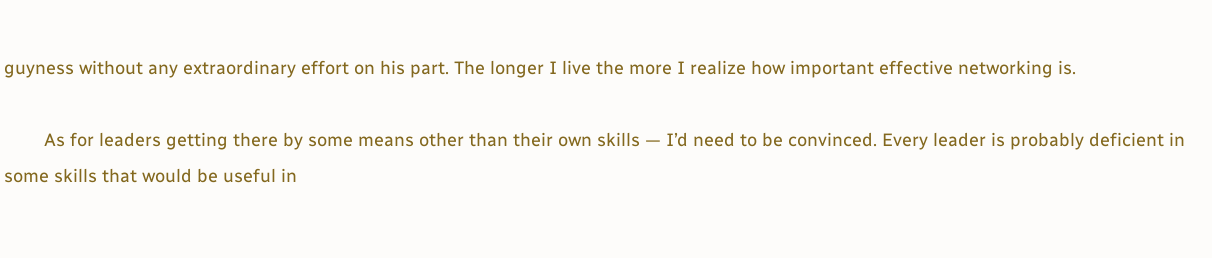guyness without any extraordinary effort on his part. The longer I live the more I realize how important effective networking is.

        As for leaders getting there by some means other than their own skills — I’d need to be convinced. Every leader is probably deficient in some skills that would be useful in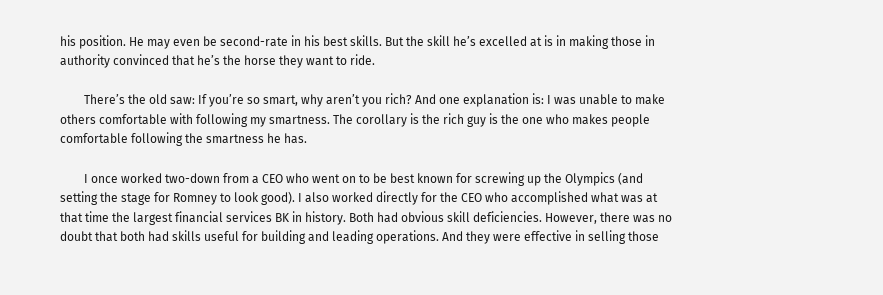his position. He may even be second-rate in his best skills. But the skill he’s excelled at is in making those in authority convinced that he’s the horse they want to ride.

        There’s the old saw: If you’re so smart, why aren’t you rich? And one explanation is: I was unable to make others comfortable with following my smartness. The corollary is the rich guy is the one who makes people comfortable following the smartness he has.

        I once worked two-down from a CEO who went on to be best known for screwing up the Olympics (and setting the stage for Romney to look good). I also worked directly for the CEO who accomplished what was at that time the largest financial services BK in history. Both had obvious skill deficiencies. However, there was no doubt that both had skills useful for building and leading operations. And they were effective in selling those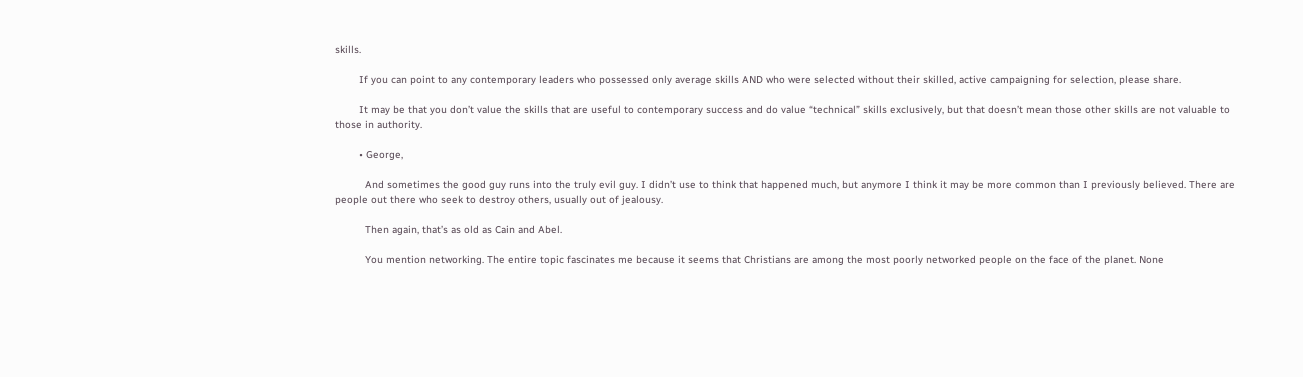skills.

        If you can point to any contemporary leaders who possessed only average skills AND who were selected without their skilled, active campaigning for selection, please share.

        It may be that you don’t value the skills that are useful to contemporary success and do value “technical” skills exclusively, but that doesn’t mean those other skills are not valuable to those in authority.

        • George,

          And sometimes the good guy runs into the truly evil guy. I didn’t use to think that happened much, but anymore I think it may be more common than I previously believed. There are people out there who seek to destroy others, usually out of jealousy.

          Then again, that’s as old as Cain and Abel.

          You mention networking. The entire topic fascinates me because it seems that Christians are among the most poorly networked people on the face of the planet. None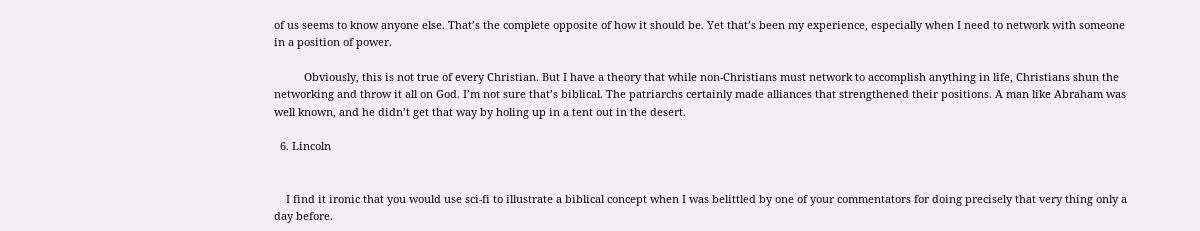of us seems to know anyone else. That’s the complete opposite of how it should be. Yet that’s been my experience, especially when I need to network with someone in a position of power.

          Obviously, this is not true of every Christian. But I have a theory that while non-Christians must network to accomplish anything in life, Christians shun the networking and throw it all on God. I’m not sure that’s biblical. The patriarchs certainly made alliances that strengthened their positions. A man like Abraham was well known, and he didn’t get that way by holing up in a tent out in the desert.

  6. Lincoln


    I find it ironic that you would use sci-fi to illustrate a biblical concept when I was belittled by one of your commentators for doing precisely that very thing only a day before.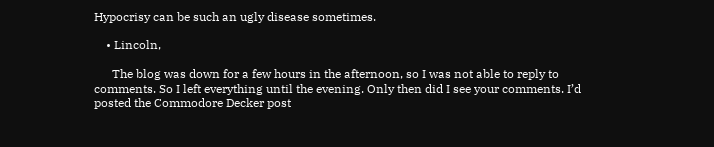Hypocrisy can be such an ugly disease sometimes.

    • Lincoln,

      The blog was down for a few hours in the afternoon, so I was not able to reply to comments. So I left everything until the evening. Only then did I see your comments. I’d posted the Commodore Decker post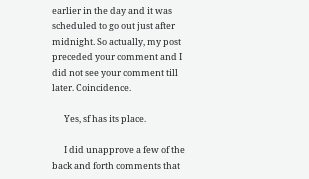earlier in the day and it was scheduled to go out just after midnight. So actually, my post preceded your comment and I did not see your comment till later. Coincidence.

      Yes, sf has its place.

      I did unapprove a few of the back and forth comments that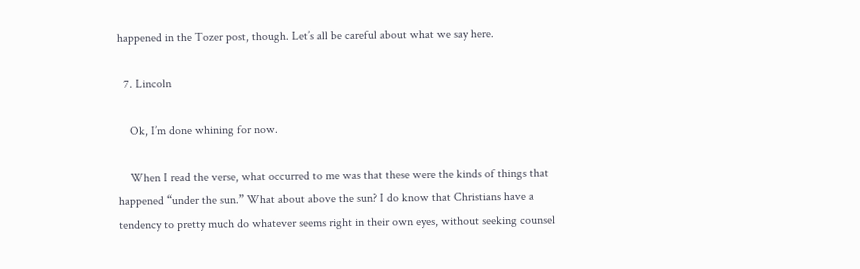happened in the Tozer post, though. Let’s all be careful about what we say here.

  7. Lincoln

    Ok, I’m done whining for now.

    When I read the verse, what occurred to me was that these were the kinds of things that happened “under the sun.” What about above the sun? I do know that Christians have a tendency to pretty much do whatever seems right in their own eyes, without seeking counsel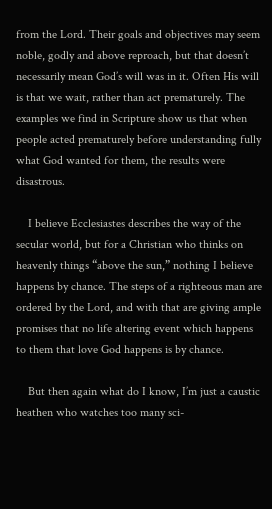from the Lord. Their goals and objectives may seem noble, godly and above reproach, but that doesn’t necessarily mean God’s will was in it. Often His will is that we wait, rather than act prematurely. The examples we find in Scripture show us that when people acted prematurely before understanding fully what God wanted for them, the results were disastrous.

    I believe Ecclesiastes describes the way of the secular world, but for a Christian who thinks on heavenly things “above the sun,” nothing I believe happens by chance. The steps of a righteous man are ordered by the Lord, and with that are giving ample promises that no life altering event which happens to them that love God happens is by chance.

    But then again what do I know, I’m just a caustic heathen who watches too many sci-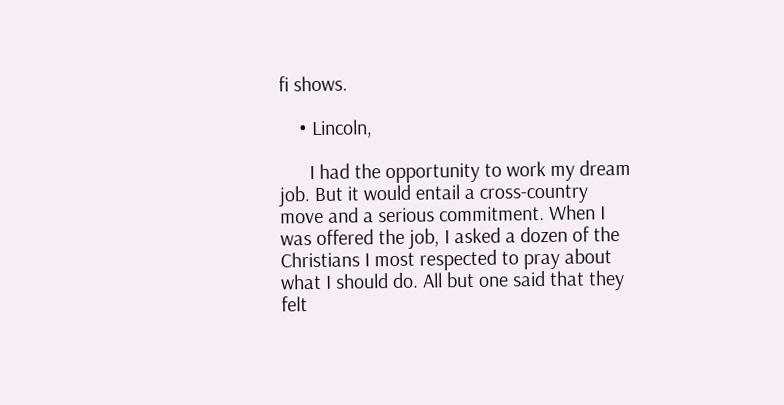fi shows.

    • Lincoln,

      I had the opportunity to work my dream job. But it would entail a cross-country move and a serious commitment. When I was offered the job, I asked a dozen of the Christians I most respected to pray about what I should do. All but one said that they felt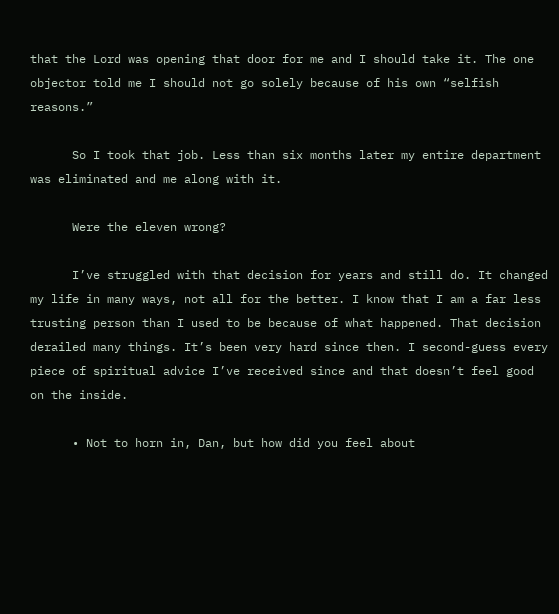that the Lord was opening that door for me and I should take it. The one objector told me I should not go solely because of his own “selfish reasons.”

      So I took that job. Less than six months later my entire department was eliminated and me along with it.

      Were the eleven wrong?

      I’ve struggled with that decision for years and still do. It changed my life in many ways, not all for the better. I know that I am a far less trusting person than I used to be because of what happened. That decision derailed many things. It’s been very hard since then. I second-guess every piece of spiritual advice I’ve received since and that doesn’t feel good on the inside.

      • Not to horn in, Dan, but how did you feel about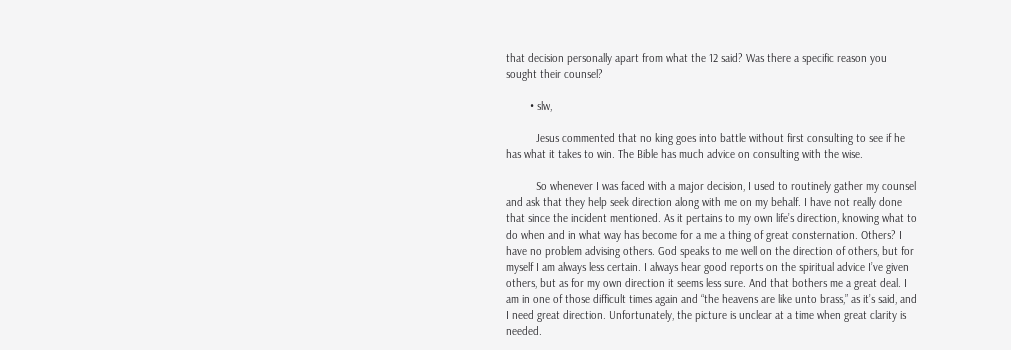that decision personally apart from what the 12 said? Was there a specific reason you sought their counsel?

        • slw,

          Jesus commented that no king goes into battle without first consulting to see if he has what it takes to win. The Bible has much advice on consulting with the wise.

          So whenever I was faced with a major decision, I used to routinely gather my counsel and ask that they help seek direction along with me on my behalf. I have not really done that since the incident mentioned. As it pertains to my own life’s direction, knowing what to do when and in what way has become for a me a thing of great consternation. Others? I have no problem advising others. God speaks to me well on the direction of others, but for myself I am always less certain. I always hear good reports on the spiritual advice I’ve given others, but as for my own direction it seems less sure. And that bothers me a great deal. I am in one of those difficult times again and “the heavens are like unto brass,” as it’s said, and I need great direction. Unfortunately, the picture is unclear at a time when great clarity is needed.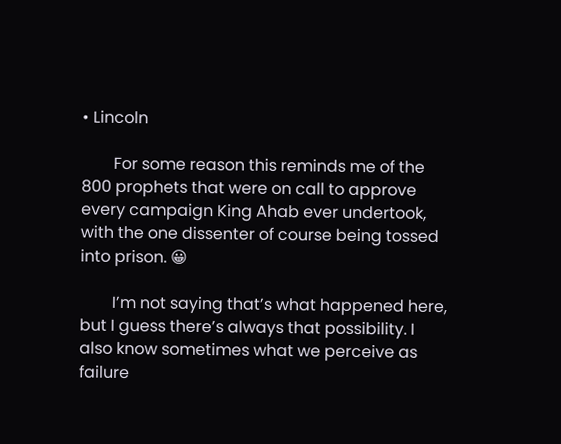• Lincoln

        For some reason this reminds me of the 800 prophets that were on call to approve every campaign King Ahab ever undertook, with the one dissenter of course being tossed into prison. 😀

        I’m not saying that’s what happened here, but I guess there’s always that possibility. I also know sometimes what we perceive as failure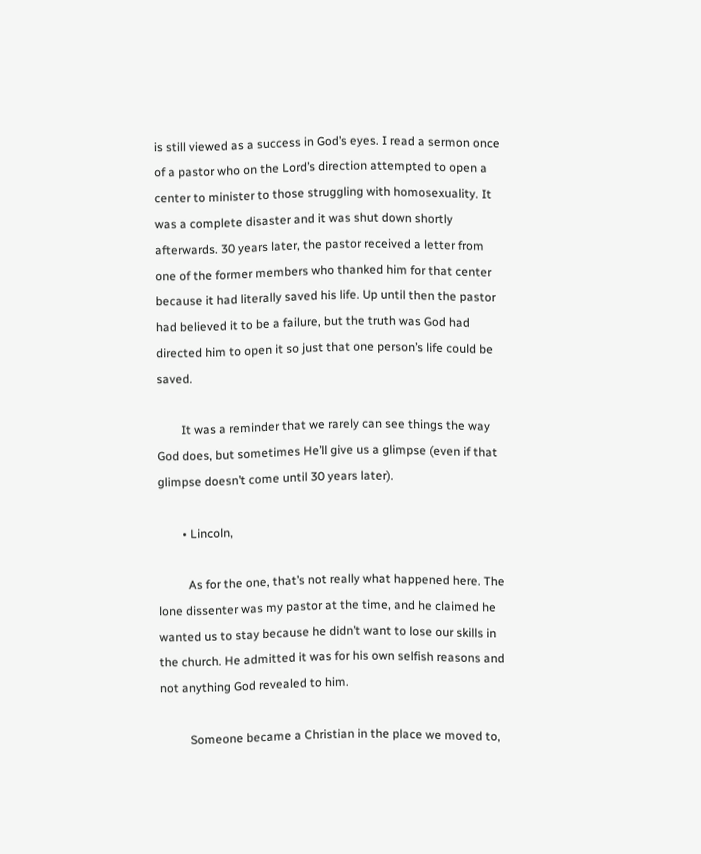is still viewed as a success in God’s eyes. I read a sermon once of a pastor who on the Lord’s direction attempted to open a center to minister to those struggling with homosexuality. It was a complete disaster and it was shut down shortly afterwards. 30 years later, the pastor received a letter from one of the former members who thanked him for that center because it had literally saved his life. Up until then the pastor had believed it to be a failure, but the truth was God had directed him to open it so just that one person’s life could be saved.

        It was a reminder that we rarely can see things the way God does, but sometimes He’ll give us a glimpse (even if that glimpse doesn’t come until 30 years later).

        • Lincoln,

          As for the one, that’s not really what happened here. The lone dissenter was my pastor at the time, and he claimed he wanted us to stay because he didn’t want to lose our skills in the church. He admitted it was for his own selfish reasons and not anything God revealed to him.

          Someone became a Christian in the place we moved to,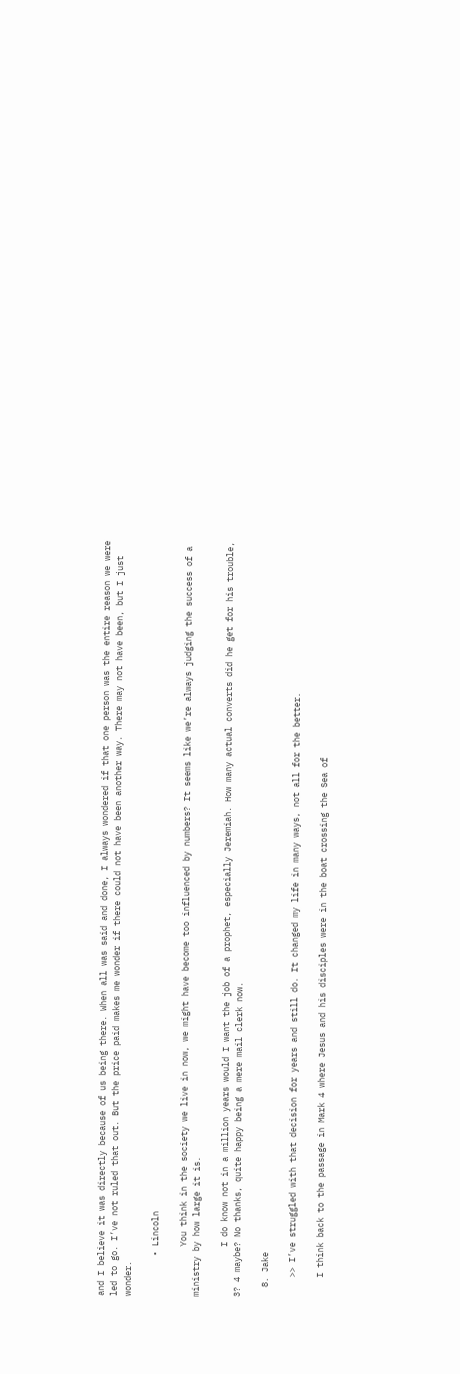and I believe it was directly because of us being there. When all was said and done, I always wondered if that one person was the entire reason we were led to go. I’ve not ruled that out. But the price paid makes me wonder if there could not have been another way. There may not have been, but I just wonder.

        • Lincoln

          You think in the society we live in now, we might have become too influenced by numbers? It seems like we’re always judging the success of a ministry by how large it is.

          I do know not in a million years would I want the job of a prophet, especially Jeremiah. How many actual converts did he get for his trouble, 3? 4 maybe? No thanks, quite happy being a mere mail clerk now.

  8. Jake

    >> I’ve struggled with that decision for years and still do. It changed my life in many ways, not all for the better.

    I think back to the passage in Mark 4 where Jesus and his disciples were in the boat crossing the Sea of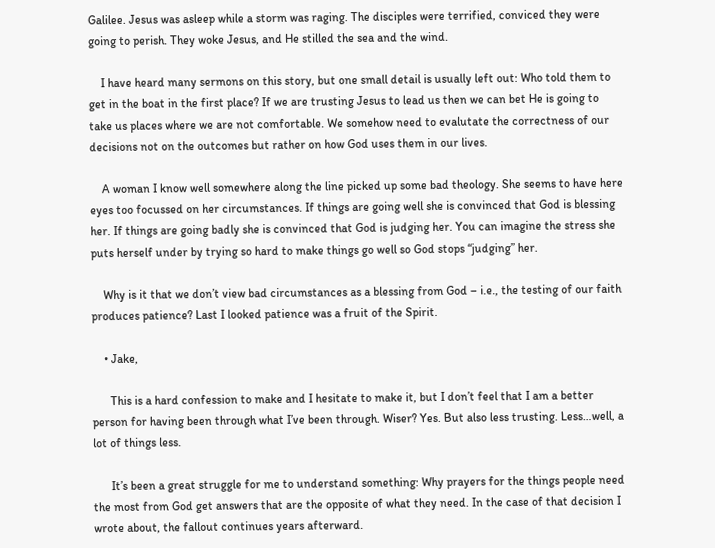Galilee. Jesus was asleep while a storm was raging. The disciples were terrified, conviced they were going to perish. They woke Jesus, and He stilled the sea and the wind.

    I have heard many sermons on this story, but one small detail is usually left out: Who told them to get in the boat in the first place? If we are trusting Jesus to lead us then we can bet He is going to take us places where we are not comfortable. We somehow need to evalutate the correctness of our decisions not on the outcomes but rather on how God uses them in our lives.

    A woman I know well somewhere along the line picked up some bad theology. She seems to have here eyes too focussed on her circumstances. If things are going well she is convinced that God is blessing her. If things are going badly she is convinced that God is judging her. You can imagine the stress she puts herself under by trying so hard to make things go well so God stops “judging” her.

    Why is it that we don’t view bad circumstances as a blessing from God – i.e., the testing of our faith produces patience? Last I looked patience was a fruit of the Spirit.

    • Jake,

      This is a hard confession to make and I hesitate to make it, but I don’t feel that I am a better person for having been through what I’ve been through. Wiser? Yes. But also less trusting. Less…well, a lot of things less.

      It’s been a great struggle for me to understand something: Why prayers for the things people need the most from God get answers that are the opposite of what they need. In the case of that decision I wrote about, the fallout continues years afterward.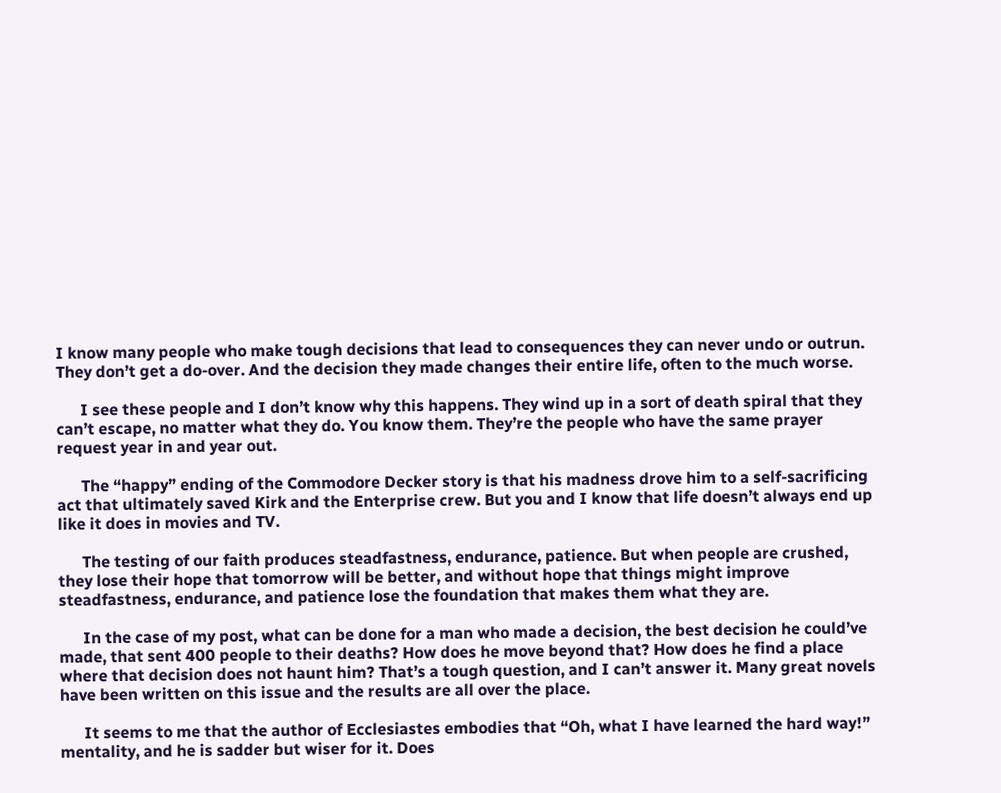I know many people who make tough decisions that lead to consequences they can never undo or outrun. They don’t get a do-over. And the decision they made changes their entire life, often to the much worse.

      I see these people and I don’t know why this happens. They wind up in a sort of death spiral that they can’t escape, no matter what they do. You know them. They’re the people who have the same prayer request year in and year out.

      The “happy” ending of the Commodore Decker story is that his madness drove him to a self-sacrificing act that ultimately saved Kirk and the Enterprise crew. But you and I know that life doesn’t always end up like it does in movies and TV.

      The testing of our faith produces steadfastness, endurance, patience. But when people are crushed, they lose their hope that tomorrow will be better, and without hope that things might improve steadfastness, endurance, and patience lose the foundation that makes them what they are.

      In the case of my post, what can be done for a man who made a decision, the best decision he could’ve made, that sent 400 people to their deaths? How does he move beyond that? How does he find a place where that decision does not haunt him? That’s a tough question, and I can’t answer it. Many great novels have been written on this issue and the results are all over the place.

      It seems to me that the author of Ecclesiastes embodies that “Oh, what I have learned the hard way!” mentality, and he is sadder but wiser for it. Does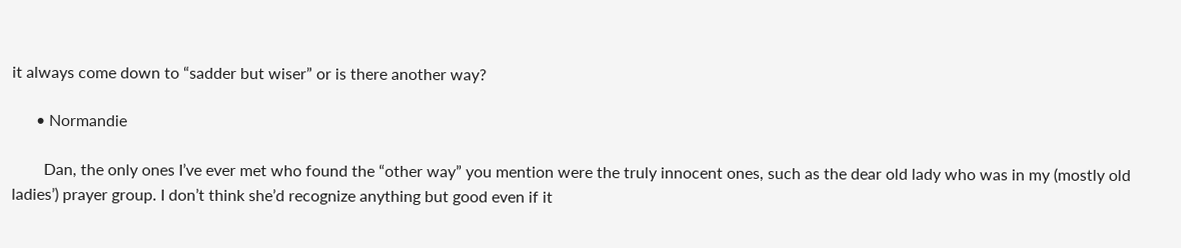it always come down to “sadder but wiser” or is there another way?

      • Normandie

        Dan, the only ones I’ve ever met who found the “other way” you mention were the truly innocent ones, such as the dear old lady who was in my (mostly old ladies’) prayer group. I don’t think she’d recognize anything but good even if it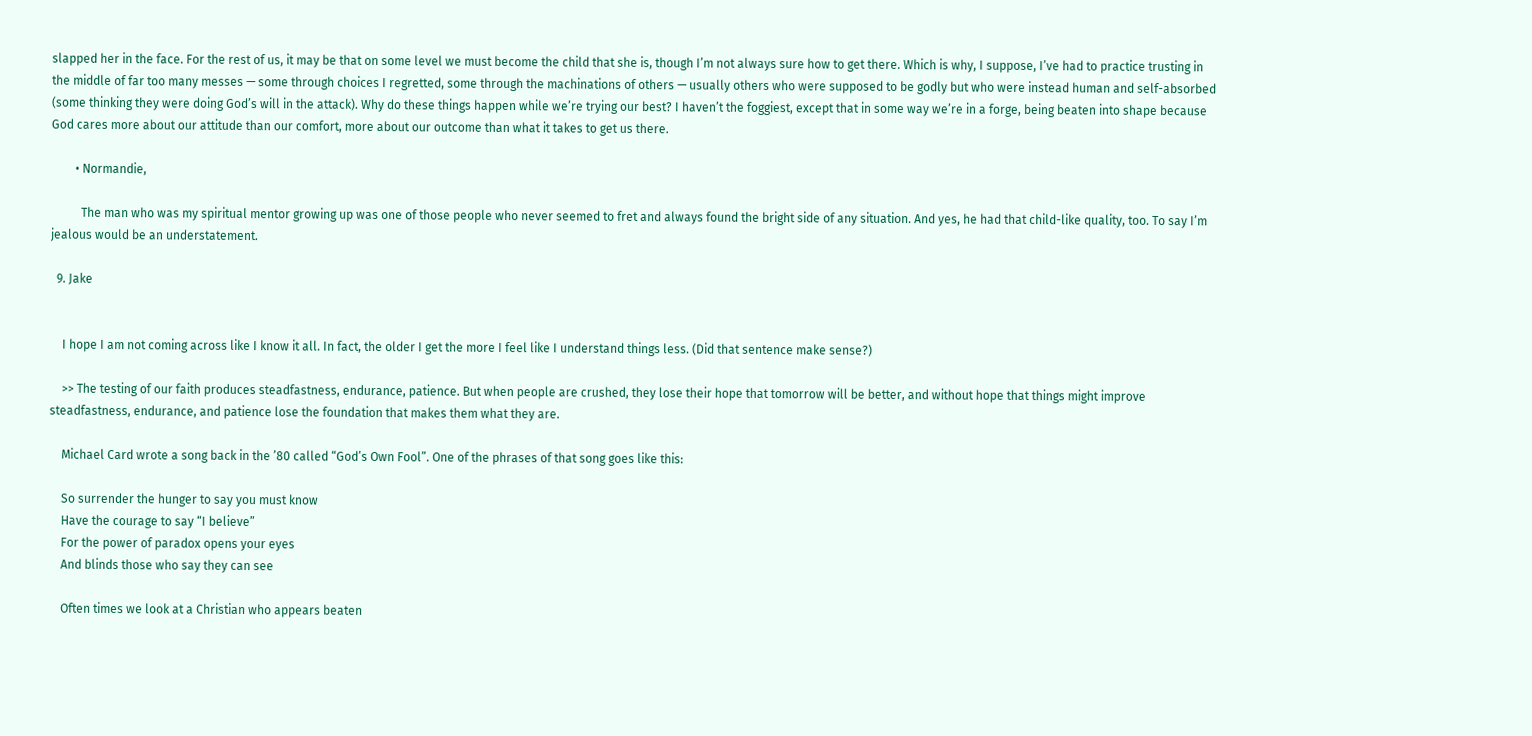slapped her in the face. For the rest of us, it may be that on some level we must become the child that she is, though I’m not always sure how to get there. Which is why, I suppose, I’ve had to practice trusting in the middle of far too many messes — some through choices I regretted, some through the machinations of others — usually others who were supposed to be godly but who were instead human and self-absorbed (some thinking they were doing God’s will in the attack). Why do these things happen while we’re trying our best? I haven’t the foggiest, except that in some way we’re in a forge, being beaten into shape because God cares more about our attitude than our comfort, more about our outcome than what it takes to get us there.

        • Normandie,

          The man who was my spiritual mentor growing up was one of those people who never seemed to fret and always found the bright side of any situation. And yes, he had that child-like quality, too. To say I’m jealous would be an understatement.

  9. Jake


    I hope I am not coming across like I know it all. In fact, the older I get the more I feel like I understand things less. (Did that sentence make sense?)

    >> The testing of our faith produces steadfastness, endurance, patience. But when people are crushed, they lose their hope that tomorrow will be better, and without hope that things might improve steadfastness, endurance, and patience lose the foundation that makes them what they are.

    Michael Card wrote a song back in the ’80 called “God’s Own Fool”. One of the phrases of that song goes like this:

    So surrender the hunger to say you must know
    Have the courage to say “I believe”
    For the power of paradox opens your eyes
    And blinds those who say they can see

    Often times we look at a Christian who appears beaten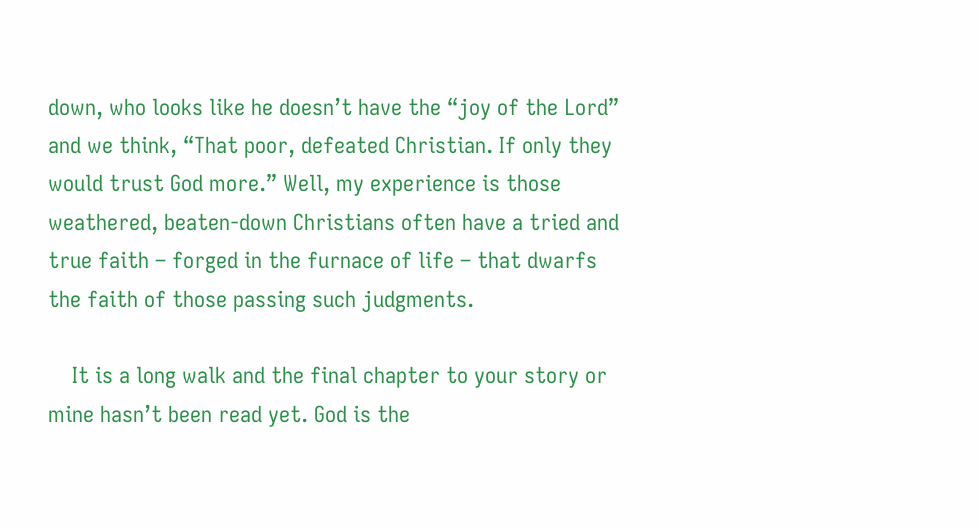down, who looks like he doesn’t have the “joy of the Lord” and we think, “That poor, defeated Christian. If only they would trust God more.” Well, my experience is those weathered, beaten-down Christians often have a tried and true faith – forged in the furnace of life – that dwarfs the faith of those passing such judgments.

    It is a long walk and the final chapter to your story or mine hasn’t been read yet. God is the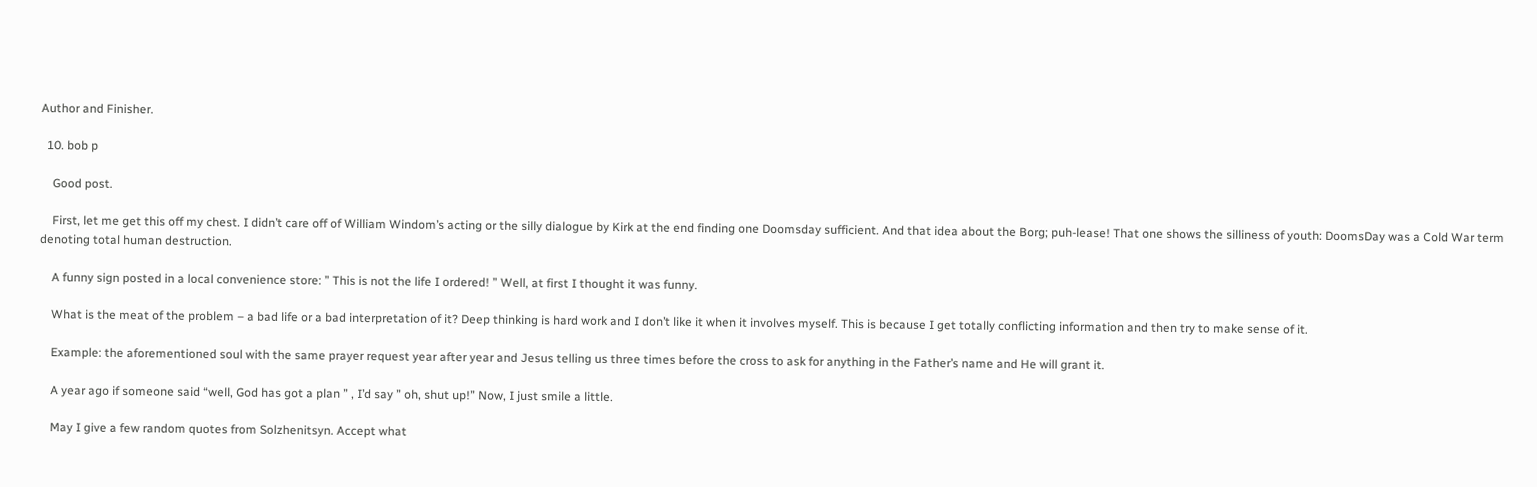Author and Finisher.

  10. bob p

    Good post.

    First, let me get this off my chest. I didn’t care off of William Windom’s acting or the silly dialogue by Kirk at the end finding one Doomsday sufficient. And that idea about the Borg; puh-lease! That one shows the silliness of youth: DoomsDay was a Cold War term denoting total human destruction.

    A funny sign posted in a local convenience store: ” This is not the life I ordered! ” Well, at first I thought it was funny.

    What is the meat of the problem – a bad life or a bad interpretation of it? Deep thinking is hard work and I don’t like it when it involves myself. This is because I get totally conflicting information and then try to make sense of it.

    Example: the aforementioned soul with the same prayer request year after year and Jesus telling us three times before the cross to ask for anything in the Father’s name and He will grant it.

    A year ago if someone said “well, God has got a plan ” , I’d say ” oh, shut up!” Now, I just smile a little.

    May I give a few random quotes from Solzhenitsyn. Accept what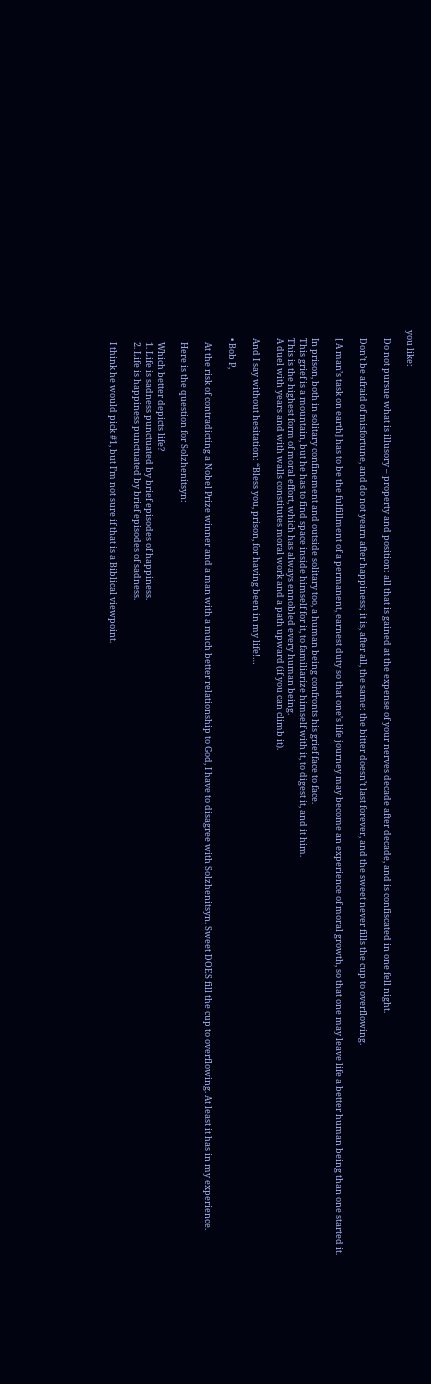you like:

    Do not pursue what is illusory – property and position: all that is gained at the expense of your nerves decade after decade, and is confiscated in one fell night.

    Don’t be afraid of misfortune, and do not yearn after happiness; it is, after all, the same: the bitter doesn’t last forever, and the sweet never fills the cup to overflowing.

    [ A man’s task on earth] has to be the fulfillment of a permanent, earnest duty so that one’s life journey may become an experience of moral growth, so that one may leave life a better human being than one started it.

    In prison, both in solitary confinement and outside solitary too, a human being confronts his grief face to face.
    This grief is a mountain, but he has to find space inside himself for it, to familiarize himself with it, to digest it, and it him.
    This is the highest form of moral effort, which has always ennobled every human being.
    A duel with years and with walls constitutes moral work and a path upward (if you can climb it).

    And I say without hesitation: “Bless you, prison, for having been in my life!…

    • Bob P,

      At the risk of contradicting a Nobel Prize winner and a man with a much better relationship to God, I have to disagree with Solzhenitsyn. Sweet DOES fill the cup to overflowing. At least it has in my experience.

      Here is the question for Solzhenitsyn:

      Which better depicts life?
      1. Life is sadness punctuated by brief episodes of happiness.
      2. Life is happiness punctuated by brief episodes of sadness.

      I think he would pick #1, but I’m not sure if that is a Biblical viewpoint.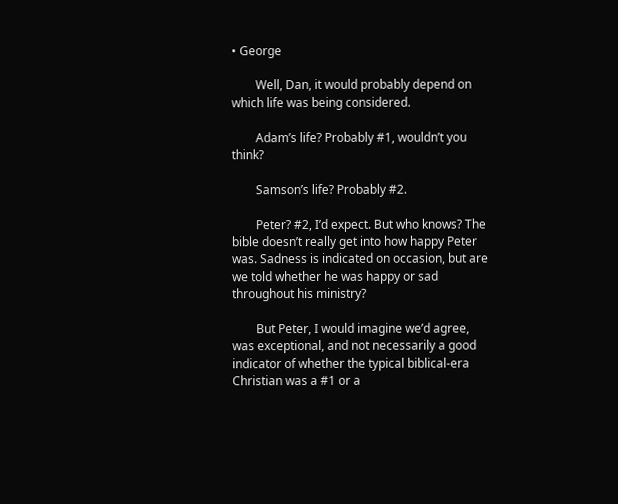• George

        Well, Dan, it would probably depend on which life was being considered.

        Adam’s life? Probably #1, wouldn’t you think?

        Samson’s life? Probably #2.

        Peter? #2, I’d expect. But who knows? The bible doesn’t really get into how happy Peter was. Sadness is indicated on occasion, but are we told whether he was happy or sad throughout his ministry?

        But Peter, I would imagine we’d agree, was exceptional, and not necessarily a good indicator of whether the typical biblical-era Christian was a #1 or a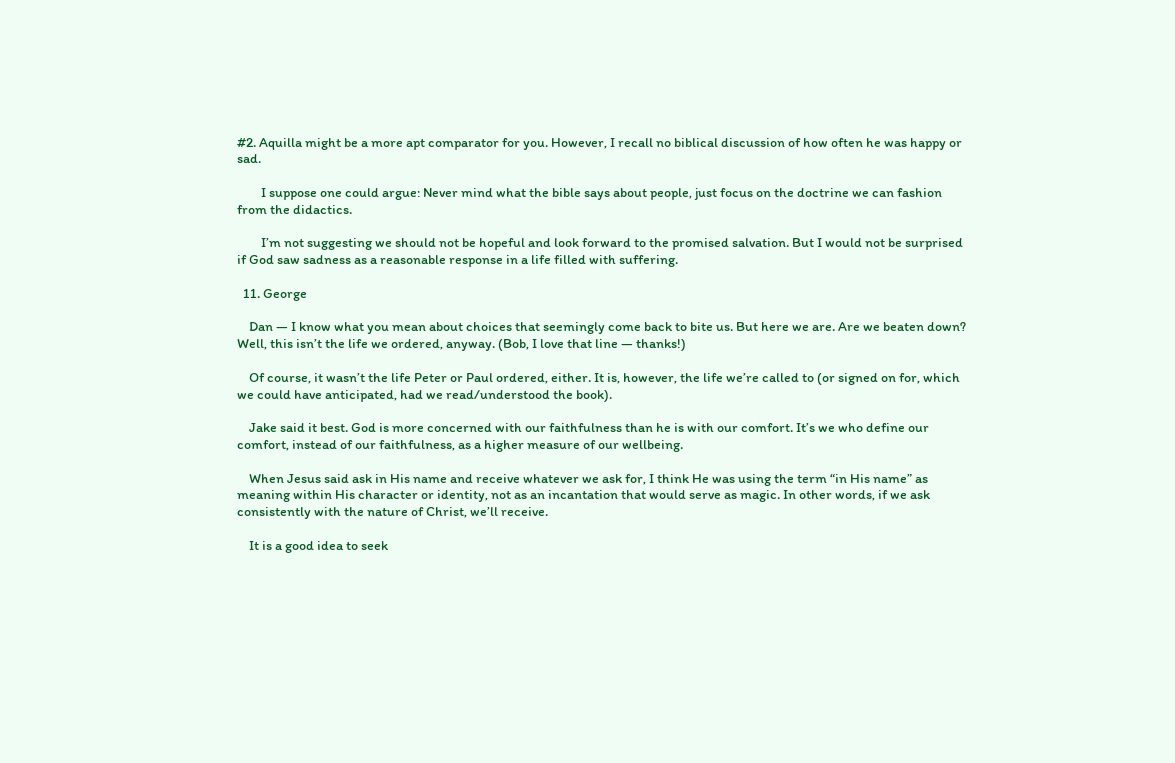#2. Aquilla might be a more apt comparator for you. However, I recall no biblical discussion of how often he was happy or sad.

        I suppose one could argue: Never mind what the bible says about people, just focus on the doctrine we can fashion from the didactics.

        I’m not suggesting we should not be hopeful and look forward to the promised salvation. But I would not be surprised if God saw sadness as a reasonable response in a life filled with suffering.

  11. George

    Dan — I know what you mean about choices that seemingly come back to bite us. But here we are. Are we beaten down? Well, this isn’t the life we ordered, anyway. (Bob, I love that line — thanks!)

    Of course, it wasn’t the life Peter or Paul ordered, either. It is, however, the life we’re called to (or signed on for, which we could have anticipated, had we read/understood the book).

    Jake said it best. God is more concerned with our faithfulness than he is with our comfort. It’s we who define our comfort, instead of our faithfulness, as a higher measure of our wellbeing.

    When Jesus said ask in His name and receive whatever we ask for, I think He was using the term “in His name” as meaning within His character or identity, not as an incantation that would serve as magic. In other words, if we ask consistently with the nature of Christ, we’ll receive.

    It is a good idea to seek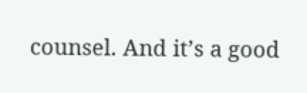counsel. And it’s a good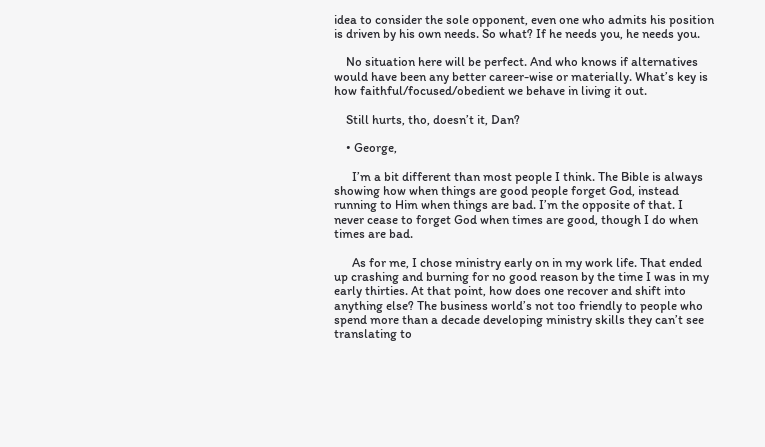idea to consider the sole opponent, even one who admits his position is driven by his own needs. So what? If he needs you, he needs you.

    No situation here will be perfect. And who knows if alternatives would have been any better career-wise or materially. What’s key is how faithful/focused/obedient we behave in living it out.

    Still hurts, tho, doesn’t it, Dan?

    • George,

      I’m a bit different than most people I think. The Bible is always showing how when things are good people forget God, instead running to Him when things are bad. I’m the opposite of that. I never cease to forget God when times are good, though I do when times are bad.

      As for me, I chose ministry early on in my work life. That ended up crashing and burning for no good reason by the time I was in my early thirties. At that point, how does one recover and shift into anything else? The business world’s not too friendly to people who spend more than a decade developing ministry skills they can’t see translating to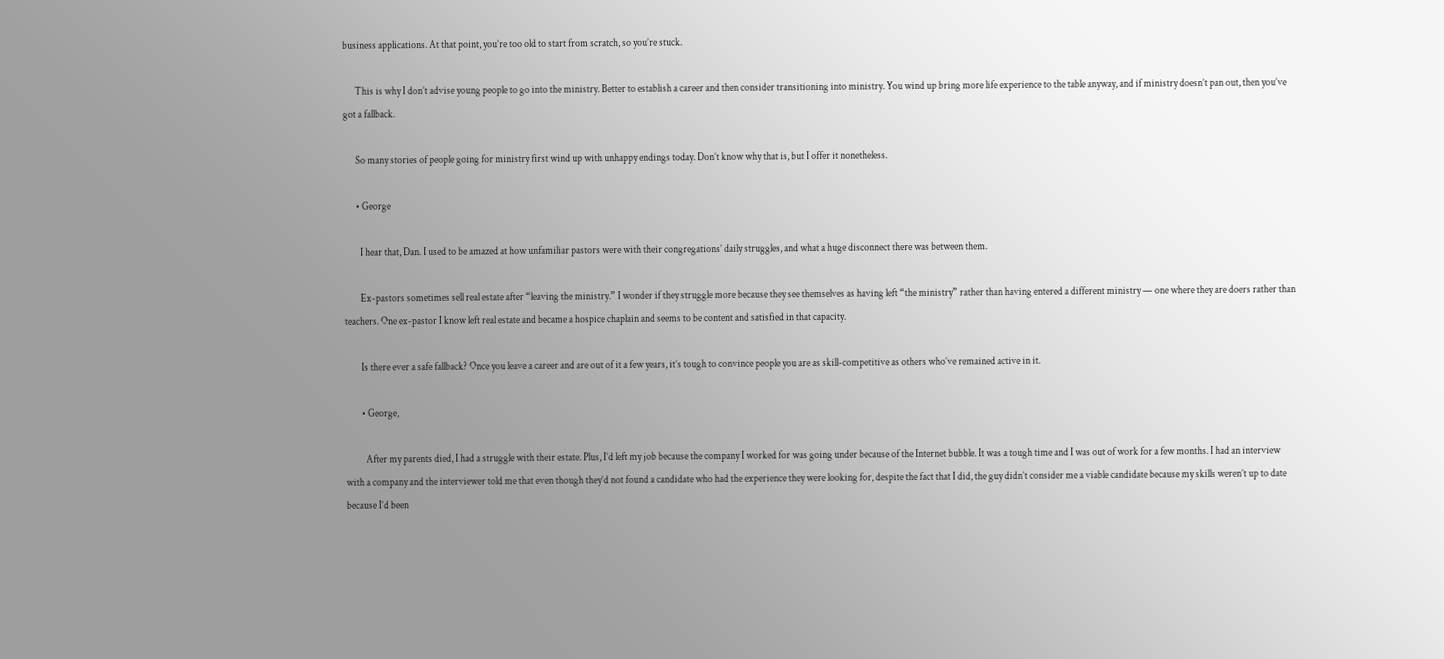business applications. At that point, you’re too old to start from scratch, so you’re stuck.

      This is why I don’t advise young people to go into the ministry. Better to establish a career and then consider transitioning into ministry. You wind up bring more life experience to the table anyway, and if ministry doesn’t pan out, then you’ve got a fallback.

      So many stories of people going for ministry first wind up with unhappy endings today. Don’t know why that is, but I offer it nonetheless.

      • George

        I hear that, Dan. I used to be amazed at how unfamiliar pastors were with their congregations’ daily struggles, and what a huge disconnect there was between them.

        Ex-pastors sometimes sell real estate after “leaving the ministry.” I wonder if they struggle more because they see themselves as having left “the ministry” rather than having entered a different ministry — one where they are doers rather than teachers. One ex-pastor I know left real estate and became a hospice chaplain and seems to be content and satisfied in that capacity.

        Is there ever a safe fallback? Once you leave a career and are out of it a few years, it’s tough to convince people you are as skill-competitive as others who’ve remained active in it.

        • George,

          After my parents died, I had a struggle with their estate. Plus, I’d left my job because the company I worked for was going under because of the Internet bubble. It was a tough time and I was out of work for a few months. I had an interview with a company and the interviewer told me that even though they’d not found a candidate who had the experience they were looking for, despite the fact that I did, the guy didn’t consider me a viable candidate because my skills weren’t up to date because I’d been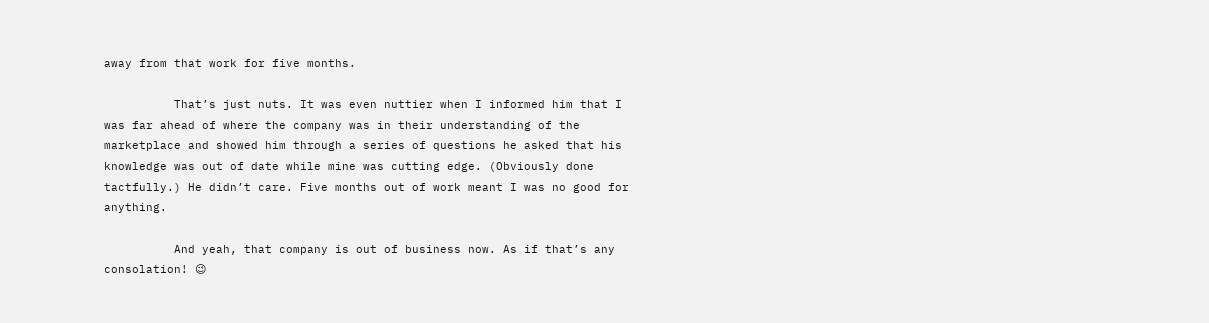away from that work for five months.

          That’s just nuts. It was even nuttier when I informed him that I was far ahead of where the company was in their understanding of the marketplace and showed him through a series of questions he asked that his knowledge was out of date while mine was cutting edge. (Obviously done tactfully.) He didn’t care. Five months out of work meant I was no good for anything.

          And yeah, that company is out of business now. As if that’s any consolation! 😉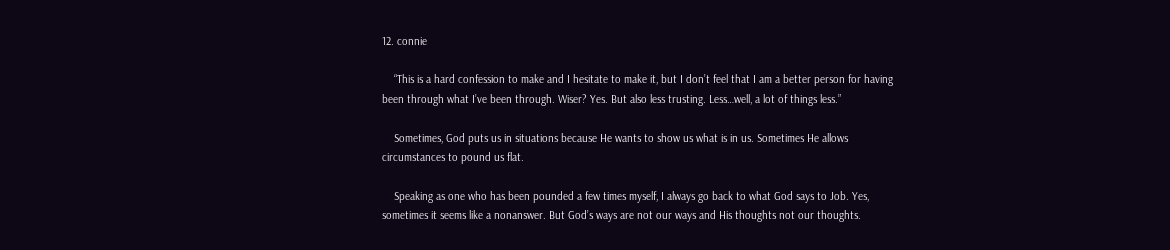12. connie

    “This is a hard confession to make and I hesitate to make it, but I don’t feel that I am a better person for having been through what I’ve been through. Wiser? Yes. But also less trusting. Less…well, a lot of things less.”

    Sometimes, God puts us in situations because He wants to show us what is in us. Sometimes He allows circumstances to pound us flat.

    Speaking as one who has been pounded a few times myself, I always go back to what God says to Job. Yes, sometimes it seems like a nonanswer. But God’s ways are not our ways and His thoughts not our thoughts.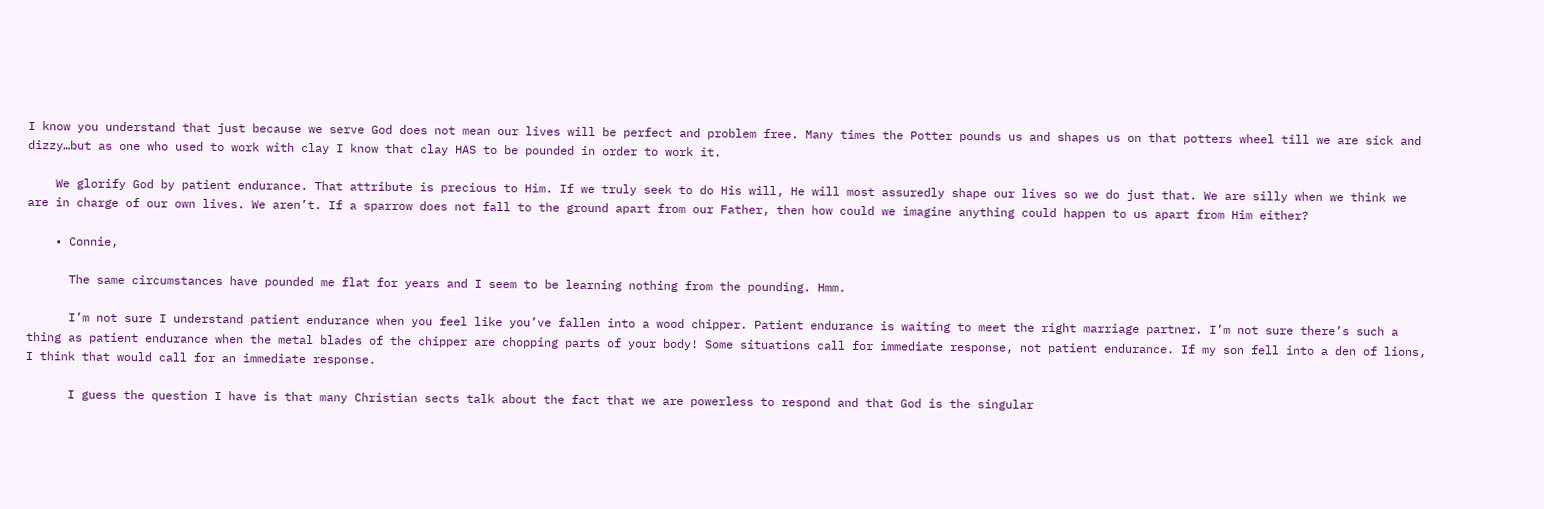I know you understand that just because we serve God does not mean our lives will be perfect and problem free. Many times the Potter pounds us and shapes us on that potters wheel till we are sick and dizzy…but as one who used to work with clay I know that clay HAS to be pounded in order to work it.

    We glorify God by patient endurance. That attribute is precious to Him. If we truly seek to do His will, He will most assuredly shape our lives so we do just that. We are silly when we think we are in charge of our own lives. We aren’t. If a sparrow does not fall to the ground apart from our Father, then how could we imagine anything could happen to us apart from Him either?

    • Connie,

      The same circumstances have pounded me flat for years and I seem to be learning nothing from the pounding. Hmm.

      I’m not sure I understand patient endurance when you feel like you’ve fallen into a wood chipper. Patient endurance is waiting to meet the right marriage partner. I’m not sure there’s such a thing as patient endurance when the metal blades of the chipper are chopping parts of your body! Some situations call for immediate response, not patient endurance. If my son fell into a den of lions, I think that would call for an immediate response.

      I guess the question I have is that many Christian sects talk about the fact that we are powerless to respond and that God is the singular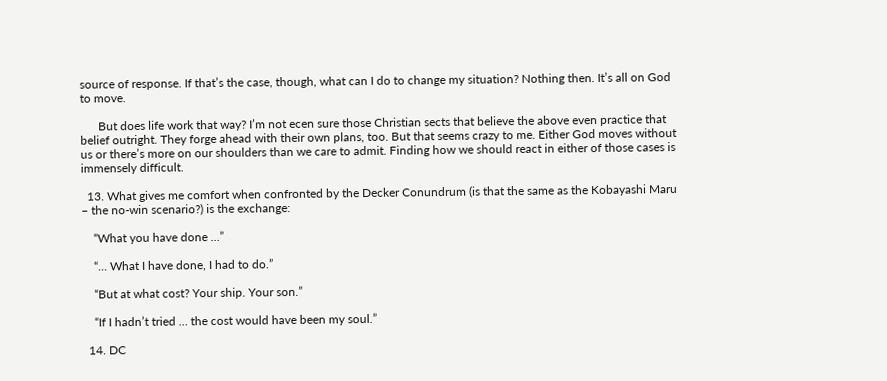source of response. If that’s the case, though, what can I do to change my situation? Nothing then. It’s all on God to move.

      But does life work that way? I’m not ecen sure those Christian sects that believe the above even practice that belief outright. They forge ahead with their own plans, too. But that seems crazy to me. Either God moves without us or there’s more on our shoulders than we care to admit. Finding how we should react in either of those cases is immensely difficult.

  13. What gives me comfort when confronted by the Decker Conundrum (is that the same as the Kobayashi Maru – the no-win scenario?) is the exchange:

    “What you have done …”

    “… What I have done, I had to do.”

    “But at what cost? Your ship. Your son.”

    “If I hadn’t tried … the cost would have been my soul.”

  14. DC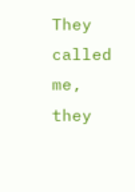They called me, they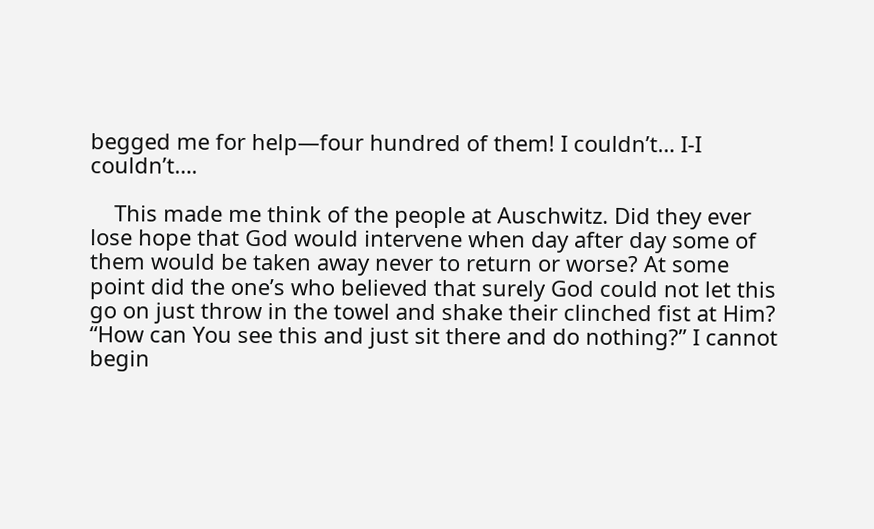begged me for help—four hundred of them! I couldn’t… I-I couldn’t….

    This made me think of the people at Auschwitz. Did they ever lose hope that God would intervene when day after day some of them would be taken away never to return or worse? At some point did the one’s who believed that surely God could not let this go on just throw in the towel and shake their clinched fist at Him? “How can You see this and just sit there and do nothing?” I cannot begin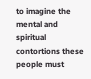to imagine the mental and spiritual contortions these people must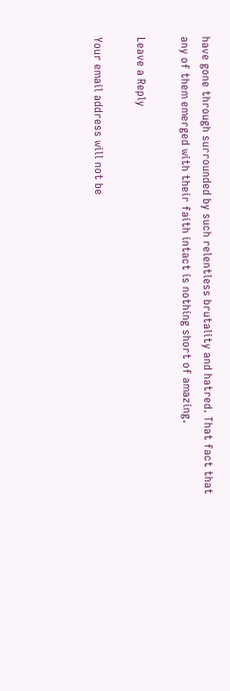have gone through surrounded by such relentless brutality and hatred. That fact that any of them emerged with their faith intact is nothing short of amazing.

Leave a Reply

Your email address will not be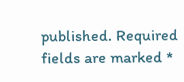published. Required fields are marked *